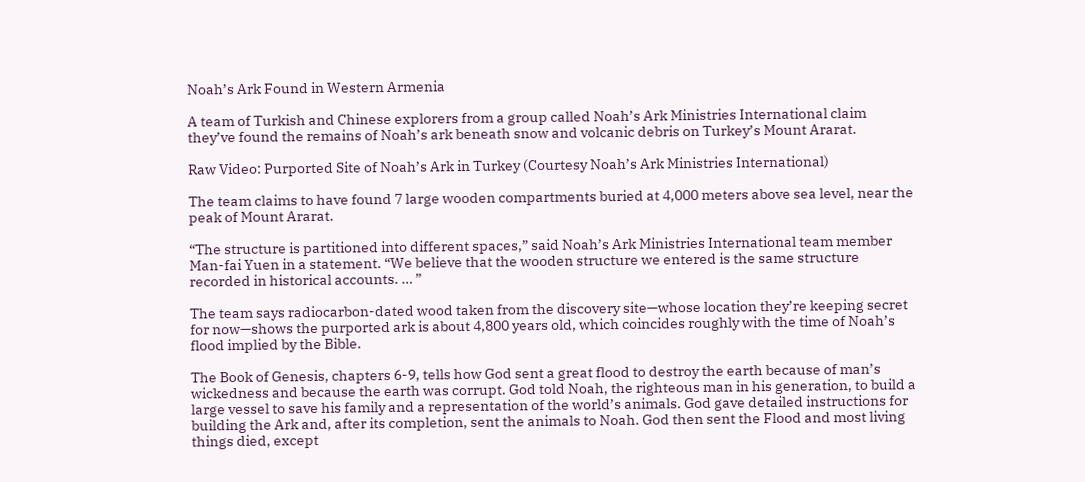Noah’s Ark Found in Western Armenia

A team of Turkish and Chinese explorers from a group called Noah’s Ark Ministries International claim they’ve found the remains of Noah’s ark beneath snow and volcanic debris on Turkey’s Mount Ararat.

Raw Video: Purported Site of Noah’s Ark in Turkey (Courtesy Noah’s Ark Ministries International)

The team claims to have found 7 large wooden compartments buried at 4,000 meters above sea level, near the peak of Mount Ararat.

“The structure is partitioned into different spaces,” said Noah’s Ark Ministries International team member Man-fai Yuen in a statement. “We believe that the wooden structure we entered is the same structure recorded in historical accounts. … ”

The team says radiocarbon-dated wood taken from the discovery site—whose location they’re keeping secret for now—shows the purported ark is about 4,800 years old, which coincides roughly with the time of Noah’s flood implied by the Bible.

The Book of Genesis, chapters 6-9, tells how God sent a great flood to destroy the earth because of man’s wickedness and because the earth was corrupt. God told Noah, the righteous man in his generation, to build a large vessel to save his family and a representation of the world’s animals. God gave detailed instructions for building the Ark and, after its completion, sent the animals to Noah. God then sent the Flood and most living things died, except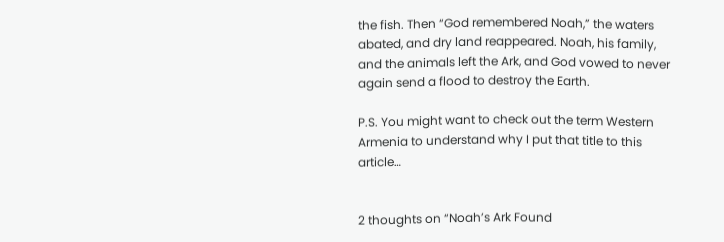the fish. Then “God remembered Noah,” the waters abated, and dry land reappeared. Noah, his family, and the animals left the Ark, and God vowed to never again send a flood to destroy the Earth.

P.S. You might want to check out the term Western Armenia to understand why I put that title to this article…


2 thoughts on “Noah’s Ark Found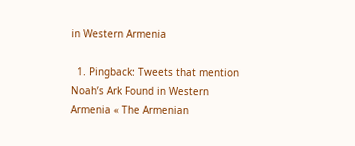in Western Armenia

  1. Pingback: Tweets that mention Noah’s Ark Found in Western Armenia « The Armenian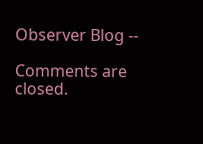Observer Blog --

Comments are closed.